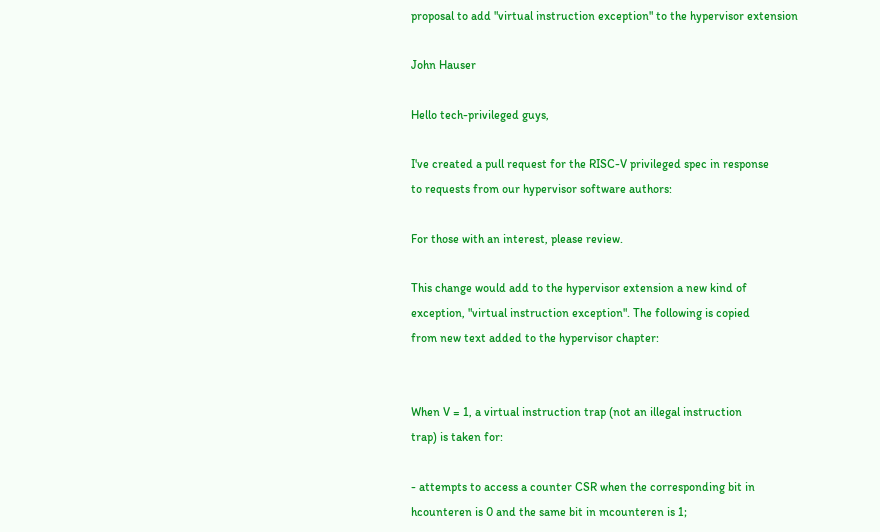proposal to add "virtual instruction exception" to the hypervisor extension

John Hauser

Hello tech-privileged guys,

I've created a pull request for the RISC-V privileged spec in response
to requests from our hypervisor software authors:

For those with an interest, please review.

This change would add to the hypervisor extension a new kind of
exception, "virtual instruction exception". The following is copied
from new text added to the hypervisor chapter:


When V = 1, a virtual instruction trap (not an illegal instruction
trap) is taken for:

- attempts to access a counter CSR when the corresponding bit in
hcounteren is 0 and the same bit in mcounteren is 1;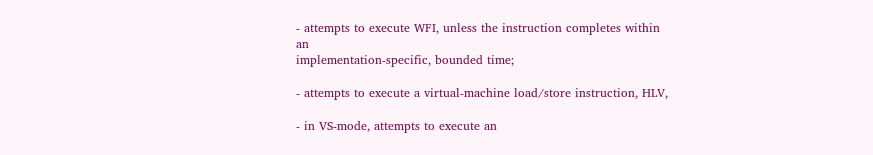- attempts to execute WFI, unless the instruction completes within an
implementation-specific, bounded time;

- attempts to execute a virtual-machine load/store instruction, HLV,

- in VS-mode, attempts to execute an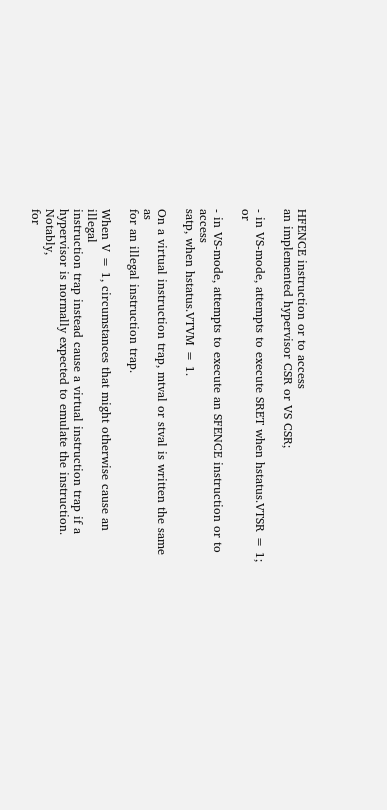HFENCE instruction or to access
an implemented hypervisor CSR or VS CSR;

- in VS-mode, attempts to execute SRET when hstatus.VTSR = 1; or

- in VS-mode, attempts to execute an SFENCE instruction or to access
satp, when hstatus.VTVM = 1.

On a virtual instruction trap, mtval or stval is written the same as
for an illegal instruction trap.

When V = 1, circumstances that might otherwise cause an illegal
instruction trap instead cause a virtual instruction trap if a
hypervisor is normally expected to emulate the instruction. Notably,
for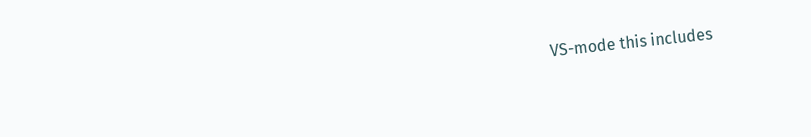VS-mode this includes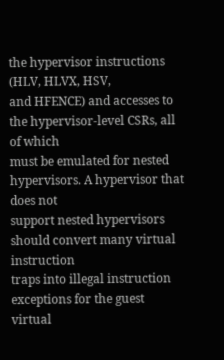the hypervisor instructions (HLV, HLVX, HSV,
and HFENCE) and accesses to the hypervisor-level CSRs, all of which
must be emulated for nested hypervisors. A hypervisor that does not
support nested hypervisors should convert many virtual instruction
traps into illegal instruction exceptions for the guest virtual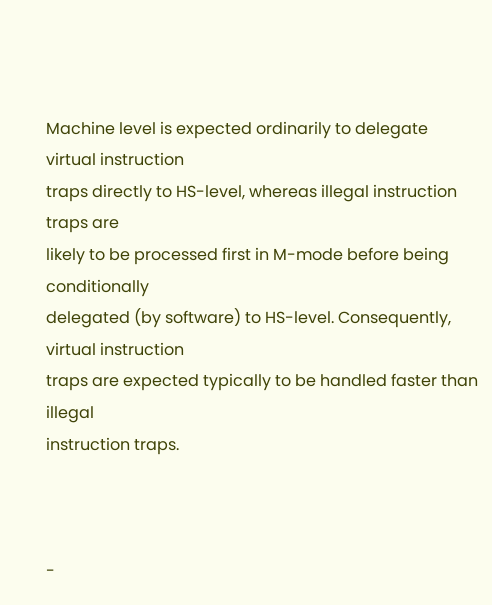Machine level is expected ordinarily to delegate virtual instruction
traps directly to HS-level, whereas illegal instruction traps are
likely to be processed first in M-mode before being conditionally
delegated (by software) to HS-level. Consequently, virtual instruction
traps are expected typically to be handled faster than illegal
instruction traps.



-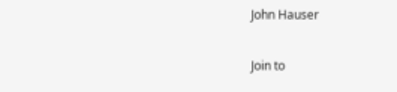John Hauser

Join to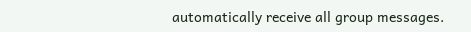automatically receive all group messages.